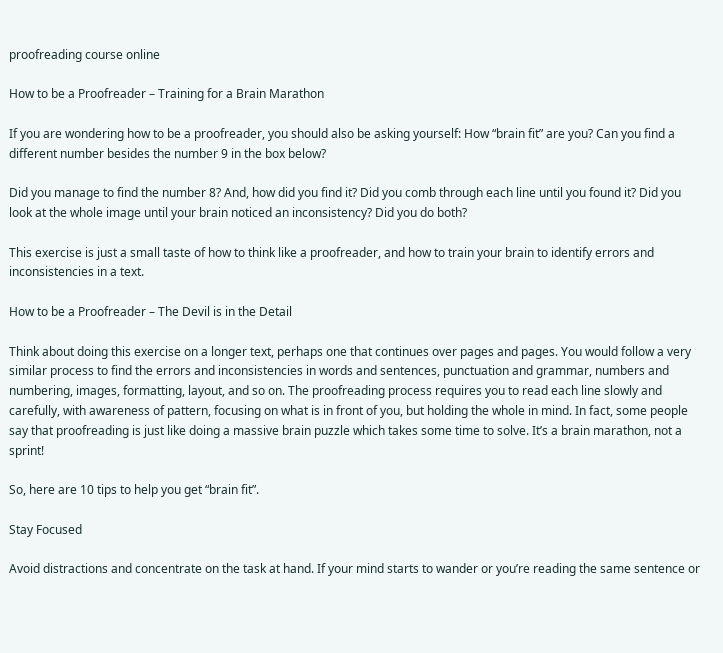proofreading course online

How to be a Proofreader – Training for a Brain Marathon

If you are wondering how to be a proofreader, you should also be asking yourself: How “brain fit” are you? Can you find a different number besides the number 9 in the box below?

Did you manage to find the number 8? And, how did you find it? Did you comb through each line until you found it? Did you look at the whole image until your brain noticed an inconsistency? Did you do both?

This exercise is just a small taste of how to think like a proofreader, and how to train your brain to identify errors and inconsistencies in a text.

How to be a Proofreader – The Devil is in the Detail

Think about doing this exercise on a longer text, perhaps one that continues over pages and pages. You would follow a very similar process to find the errors and inconsistencies in words and sentences, punctuation and grammar, numbers and numbering, images, formatting, layout, and so on. The proofreading process requires you to read each line slowly and carefully, with awareness of pattern, focusing on what is in front of you, but holding the whole in mind. In fact, some people say that proofreading is just like doing a massive brain puzzle which takes some time to solve. It’s a brain marathon, not a sprint!

So, here are 10 tips to help you get “brain fit”.

Stay Focused

Avoid distractions and concentrate on the task at hand. If your mind starts to wander or you’re reading the same sentence or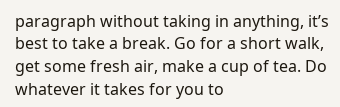paragraph without taking in anything, it’s best to take a break. Go for a short walk, get some fresh air, make a cup of tea. Do whatever it takes for you to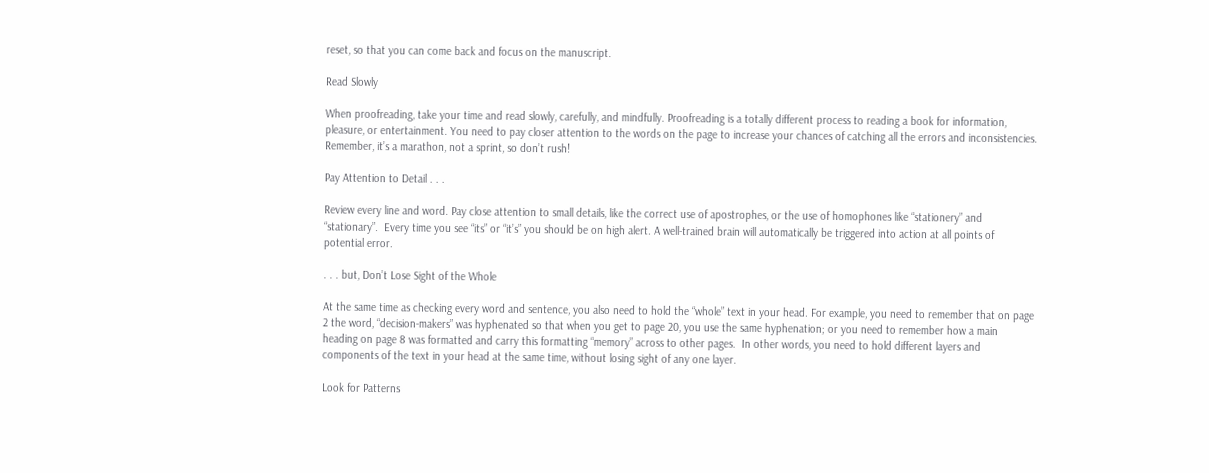reset, so that you can come back and focus on the manuscript.

Read Slowly

When proofreading, take your time and read slowly, carefully, and mindfully. Proofreading is a totally different process to reading a book for information, pleasure, or entertainment. You need to pay closer attention to the words on the page to increase your chances of catching all the errors and inconsistencies. Remember, it’s a marathon, not a sprint, so don’t rush!

Pay Attention to Detail . . .

Review every line and word. Pay close attention to small details, like the correct use of apostrophes, or the use of homophones like “stationery” and “stationary”.  Every time you see “its” or “it’s” you should be on high alert. A well-trained brain will automatically be triggered into action at all points of potential error.

. . . but, Don’t Lose Sight of the Whole

At the same time as checking every word and sentence, you also need to hold the “whole” text in your head. For example, you need to remember that on page 2 the word, “decision-makers” was hyphenated so that when you get to page 20, you use the same hyphenation; or you need to remember how a main heading on page 8 was formatted and carry this formatting “memory” across to other pages.  In other words, you need to hold different layers and components of the text in your head at the same time, without losing sight of any one layer.

Look for Patterns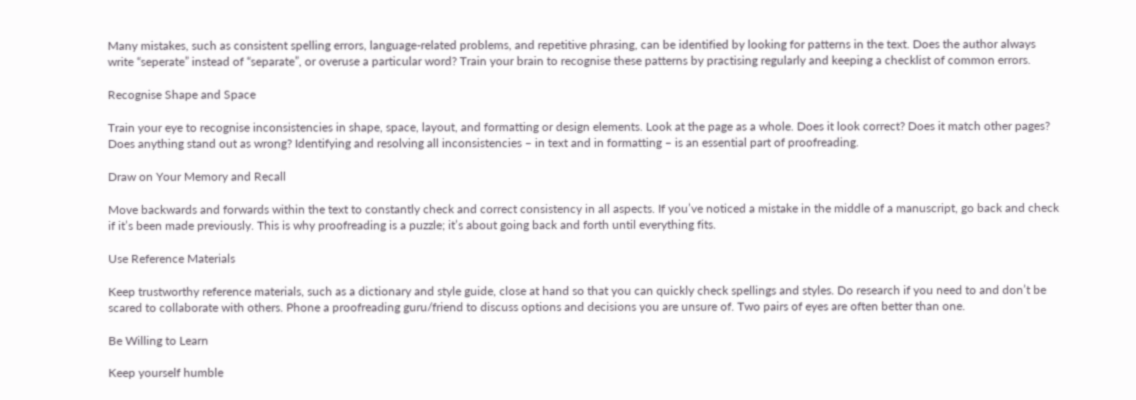Many mistakes, such as consistent spelling errors, language-related problems, and repetitive phrasing, can be identified by looking for patterns in the text. Does the author always write “seperate” instead of “separate”, or overuse a particular word? Train your brain to recognise these patterns by practising regularly and keeping a checklist of common errors.

Recognise Shape and Space

Train your eye to recognise inconsistencies in shape, space, layout, and formatting or design elements. Look at the page as a whole. Does it look correct? Does it match other pages? Does anything stand out as wrong? Identifying and resolving all inconsistencies – in text and in formatting – is an essential part of proofreading.

Draw on Your Memory and Recall

Move backwards and forwards within the text to constantly check and correct consistency in all aspects. If you’ve noticed a mistake in the middle of a manuscript, go back and check if it’s been made previously. This is why proofreading is a puzzle; it’s about going back and forth until everything fits.

Use Reference Materials

Keep trustworthy reference materials, such as a dictionary and style guide, close at hand so that you can quickly check spellings and styles. Do research if you need to and don’t be scared to collaborate with others. Phone a proofreading guru/friend to discuss options and decisions you are unsure of. Two pairs of eyes are often better than one.

Be Willing to Learn

Keep yourself humble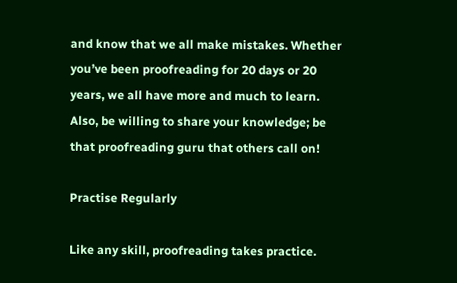and know that we all make mistakes. Whether you’ve been proofreading for 20 days or 20 years, we all have more and much to learn. Also, be willing to share your knowledge; be that proofreading guru that others call on!

Practise Regularly

Like any skill, proofreading takes practice.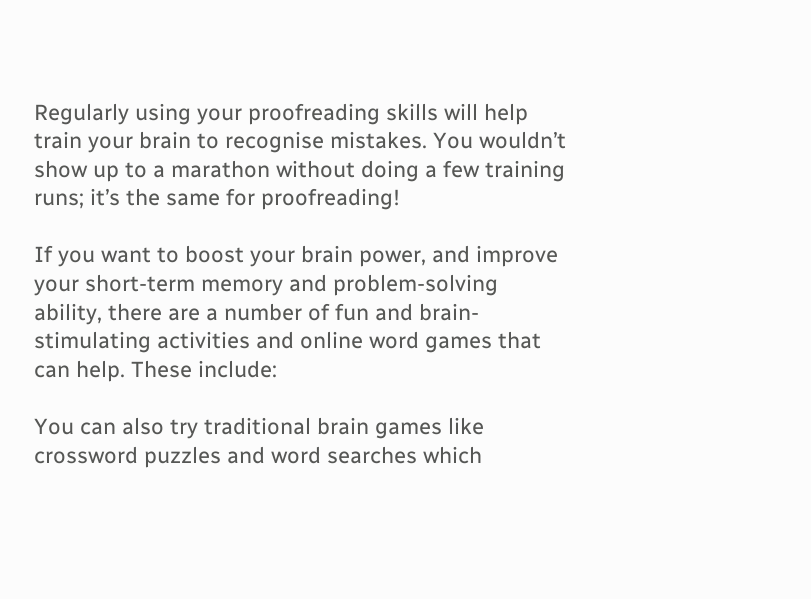Regularly using your proofreading skills will help train your brain to recognise mistakes. You wouldn’t show up to a marathon without doing a few training runs; it’s the same for proofreading!

If you want to boost your brain power, and improve your short-term memory and problem-solving ability, there are a number of fun and brain-stimulating activities and online word games that can help. These include:

You can also try traditional brain games like crossword puzzles and word searches which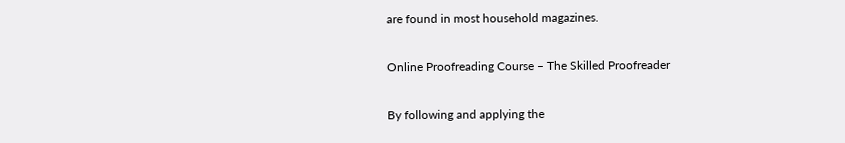are found in most household magazines.

Online Proofreading Course – The Skilled Proofreader

By following and applying the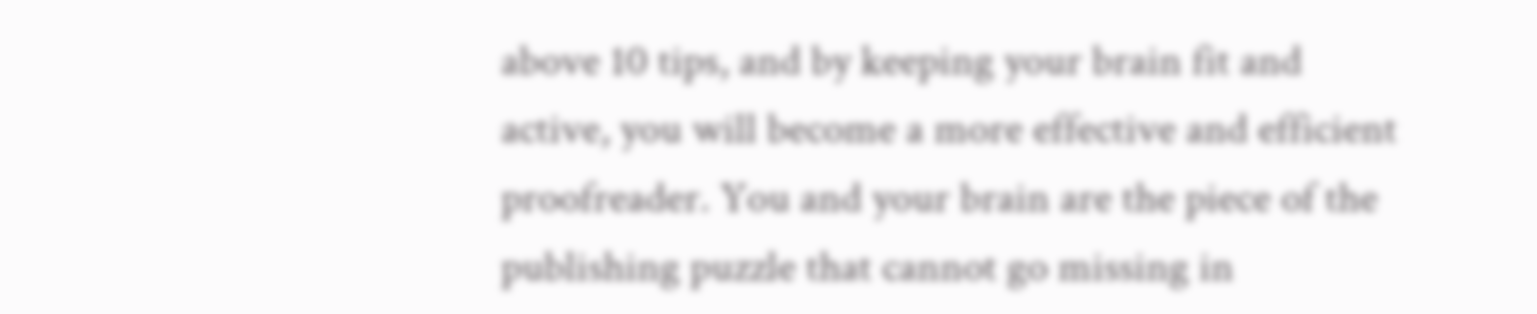above 10 tips, and by keeping your brain fit and active, you will become a more effective and efficient proofreader. You and your brain are the piece of the publishing puzzle that cannot go missing in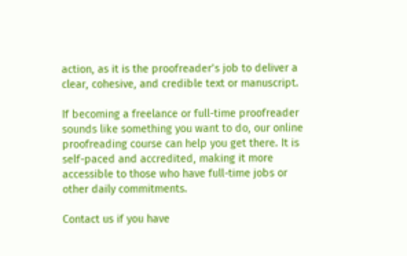action, as it is the proofreader’s job to deliver a clear, cohesive, and credible text or manuscript.

If becoming a freelance or full-time proofreader sounds like something you want to do, our online proofreading course can help you get there. It is self-paced and accredited, making it more accessible to those who have full-time jobs or other daily commitments.

Contact us if you have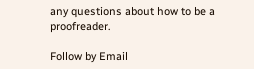any questions about how to be a proofreader.

Follow by Email